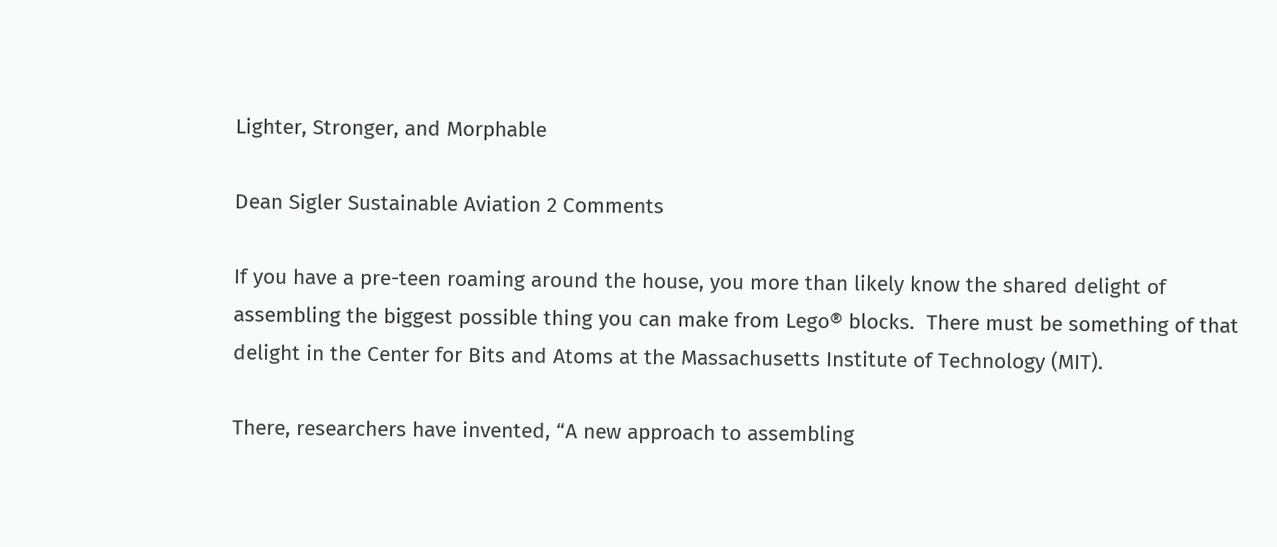Lighter, Stronger, and Morphable

Dean Sigler Sustainable Aviation 2 Comments

If you have a pre-teen roaming around the house, you more than likely know the shared delight of assembling the biggest possible thing you can make from Lego® blocks.  There must be something of that delight in the Center for Bits and Atoms at the Massachusetts Institute of Technology (MIT).

There, researchers have invented, “A new approach to assembling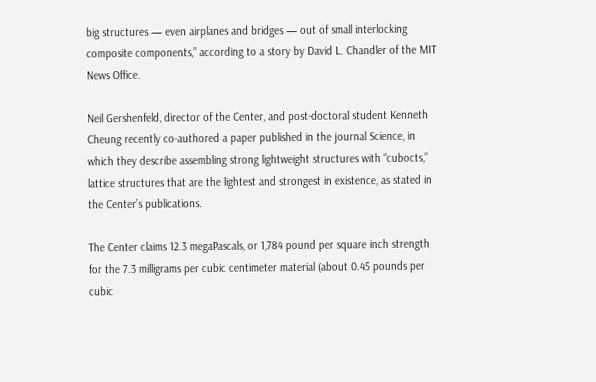big structures — even airplanes and bridges — out of small interlocking composite components,” according to a story by David L. Chandler of the MIT News Office.

Neil Gershenfeld, director of the Center, and post-doctoral student Kenneth Cheung recently co-authored a paper published in the journal Science, in which they describe assembling strong lightweight structures with “cubocts,” lattice structures that are the lightest and strongest in existence, as stated in the Center’s publications.

The Center claims 12.3 megaPascals, or 1,784 pound per square inch strength for the 7.3 milligrams per cubic centimeter material (about 0.45 pounds per cubic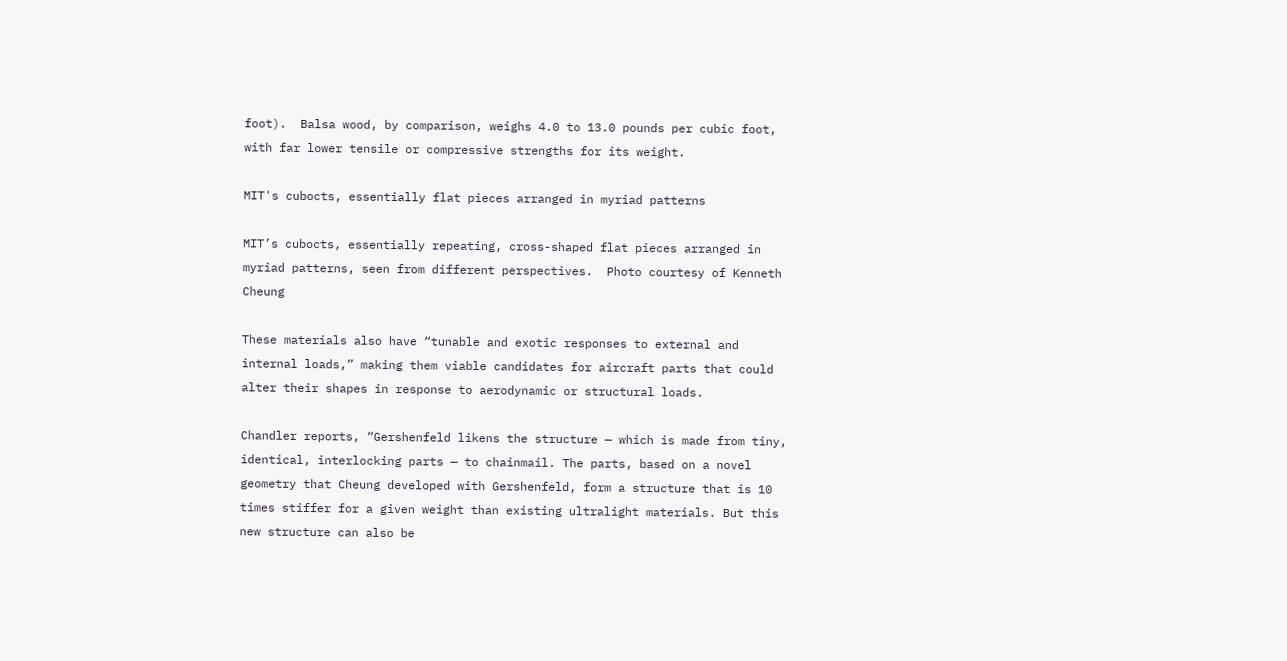foot).  Balsa wood, by comparison, weighs 4.0 to 13.0 pounds per cubic foot, with far lower tensile or compressive strengths for its weight.

MIT's cubocts, essentially flat pieces arranged in myriad patterns

MIT’s cubocts, essentially repeating, cross-shaped flat pieces arranged in myriad patterns, seen from different perspectives.  Photo courtesy of Kenneth Cheung

These materials also have “tunable and exotic responses to external and internal loads,” making them viable candidates for aircraft parts that could alter their shapes in response to aerodynamic or structural loads.

Chandler reports, “Gershenfeld likens the structure — which is made from tiny, identical, interlocking parts — to chainmail. The parts, based on a novel geometry that Cheung developed with Gershenfeld, form a structure that is 10 times stiffer for a given weight than existing ultralight materials. But this new structure can also be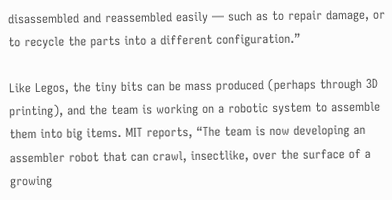disassembled and reassembled easily — such as to repair damage, or to recycle the parts into a different configuration.”

Like Legos, the tiny bits can be mass produced (perhaps through 3D printing), and the team is working on a robotic system to assemble them into big items. MIT reports, “The team is now developing an assembler robot that can crawl, insectlike, over the surface of a growing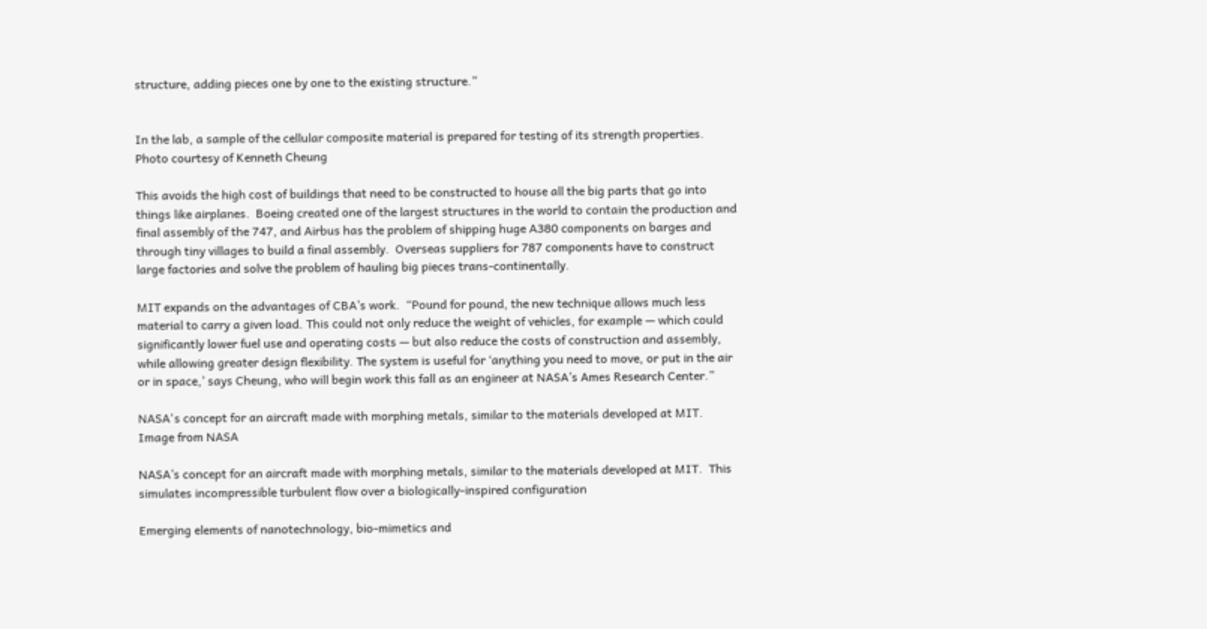structure, adding pieces one by one to the existing structure.”


In the lab, a sample of the cellular composite material is prepared for testing of its strength properties.  Photo courtesy of Kenneth Cheung

This avoids the high cost of buildings that need to be constructed to house all the big parts that go into things like airplanes.  Boeing created one of the largest structures in the world to contain the production and final assembly of the 747, and Airbus has the problem of shipping huge A380 components on barges and through tiny villages to build a final assembly.  Overseas suppliers for 787 components have to construct large factories and solve the problem of hauling big pieces trans-continentally.

MIT expands on the advantages of CBA’s work.  “Pound for pound, the new technique allows much less material to carry a given load. This could not only reduce the weight of vehicles, for example — which could significantly lower fuel use and operating costs — but also reduce the costs of construction and assembly, while allowing greater design flexibility. The system is useful for ‘anything you need to move, or put in the air or in space,’ says Cheung, who will begin work this fall as an engineer at NASA’s Ames Research Center.”

NASA's concept for an aircraft made with morphing metals, similar to the materials developed at MIT.  Image from NASA

NASA’s concept for an aircraft made with morphing metals, similar to the materials developed at MIT.  This simulates incompressible turbulent flow over a biologically-inspired configuration

Emerging elements of nanotechnology, bio-mimetics and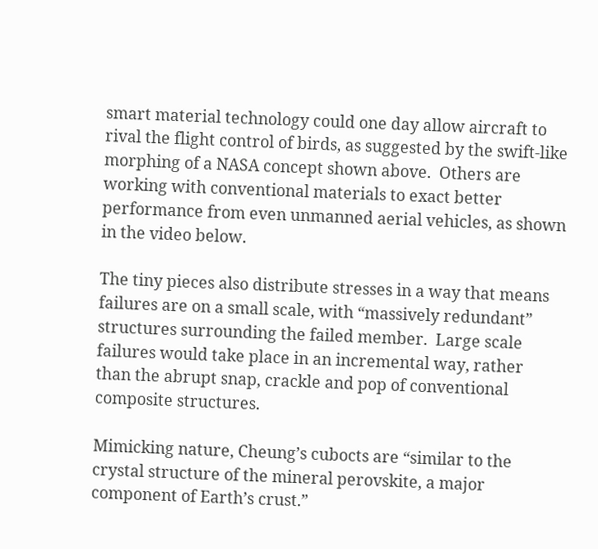smart material technology could one day allow aircraft to rival the flight control of birds, as suggested by the swift-like morphing of a NASA concept shown above.  Others are working with conventional materials to exact better performance from even unmanned aerial vehicles, as shown in the video below.

The tiny pieces also distribute stresses in a way that means failures are on a small scale, with “massively redundant” structures surrounding the failed member.  Large scale failures would take place in an incremental way, rather than the abrupt snap, crackle and pop of conventional composite structures.

Mimicking nature, Cheung’s cubocts are “similar to the crystal structure of the mineral perovskite, a major component of Earth’s crust.”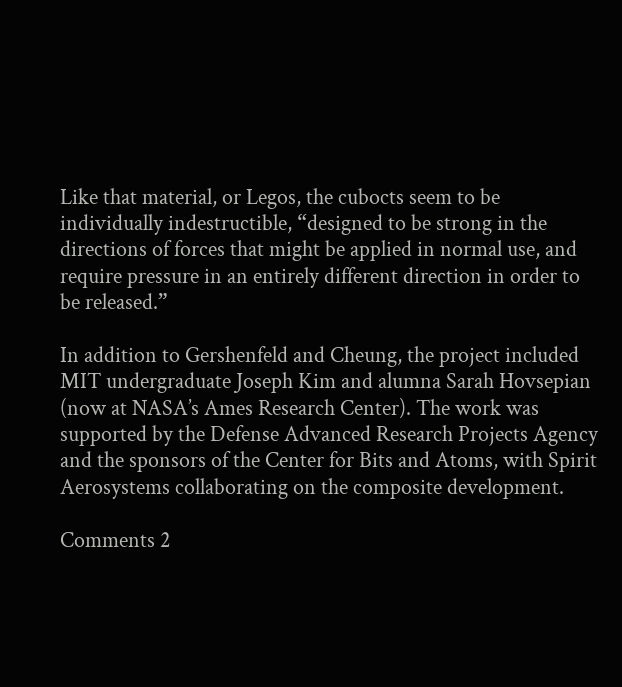Like that material, or Legos, the cubocts seem to be individually indestructible, “designed to be strong in the directions of forces that might be applied in normal use, and require pressure in an entirely different direction in order to be released.”

In addition to Gershenfeld and Cheung, the project included MIT undergraduate Joseph Kim and alumna Sarah Hovsepian (now at NASA’s Ames Research Center). The work was supported by the Defense Advanced Research Projects Agency and the sponsors of the Center for Bits and Atoms, with Spirit Aerosystems collaborating on the composite development.

Comments 2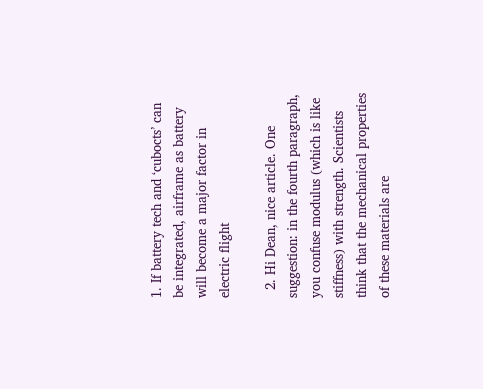1. If battery tech and ‘cubocts’ can be integrated, airframe as battery will become a major factor in electric flight

  2. Hi Dean, nice article. One suggestion: in the fourth paragraph, you confuse modulus (which is like stiffness) with strength. Scientists think that the mechanical properties of these materials are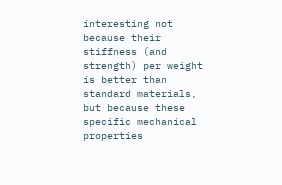interesting not because their stiffness (and strength) per weight is better than standard materials, but because these specific mechanical properties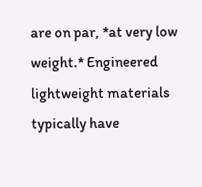are on par, *at very low weight.* Engineered lightweight materials typically have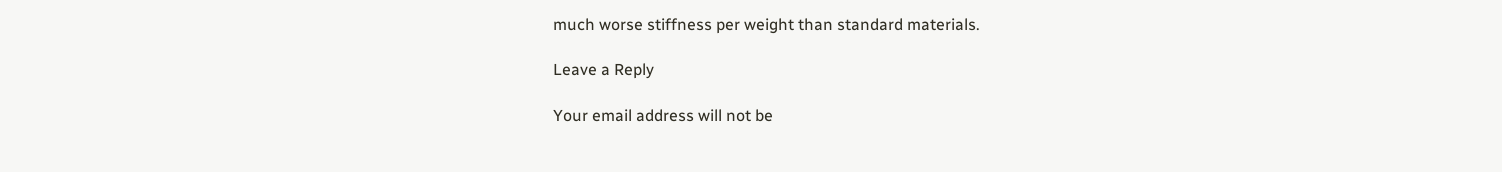much worse stiffness per weight than standard materials.

Leave a Reply

Your email address will not be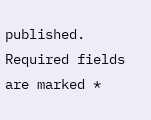published. Required fields are marked *